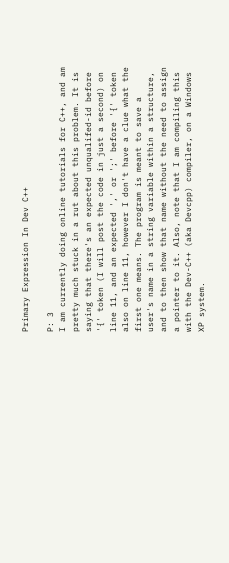Primary Expression In Dev C++

P: 3
I am currently doing online tutorials for C++, and am pretty much stuck in a rut about this problem. It is saying that there's an expected unqualifed-id before '{' token (I will post the code in just a second) on line 11, and an expected ',' or ';' before '{' token also on line 11, however I don't have a clue what the first one means. The program is meant to save a user's name in a string variable within a structure, and to then show that name without the need to assign a pointer to it. Also, note that I am compiling this with the Dev-C++ (aka Devcpp) compiler, on a Windows XP system.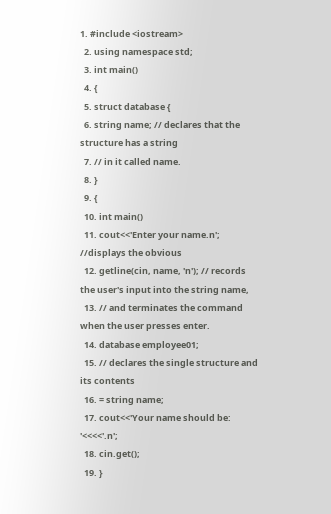1. #include <iostream>
  2. using namespace std;
  3. int main()
  4. {
  5. struct database {
  6. string name; // declares that the structure has a string
  7. // in it called name.
  8. }
  9. {
  10. int main()
  11. cout<<'Enter your name.n'; //displays the obvious
  12. getline(cin, name, 'n'); // records the user's input into the string name,
  13. // and terminates the command when the user presses enter.
  14. database employee01;
  15. // declares the single structure and its contents
  16. = string name;
  17. cout<<'Your name should be: '<<<<'.n';
  18. cin.get();
  19. }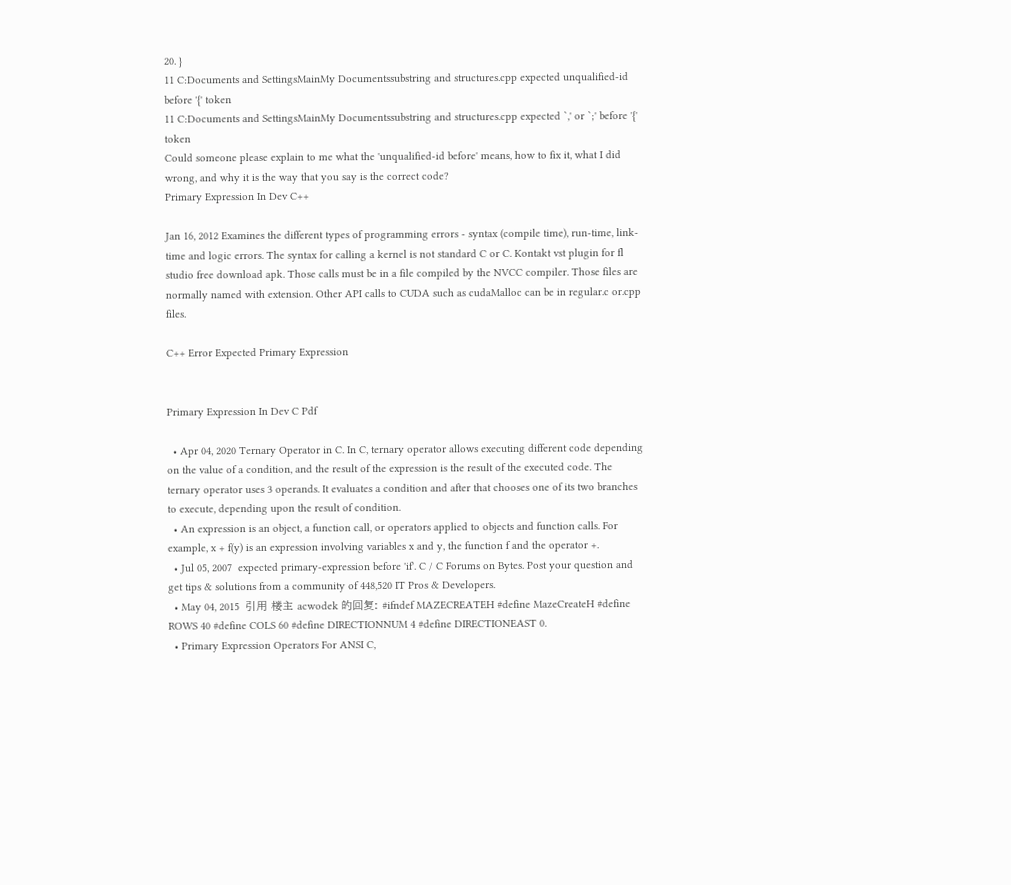20. }
11 C:Documents and SettingsMainMy Documentssubstring and structures.cpp expected unqualified-id before '{' token
11 C:Documents and SettingsMainMy Documentssubstring and structures.cpp expected `,' or `;' before '{' token
Could someone please explain to me what the 'unqualified-id before' means, how to fix it, what I did wrong, and why it is the way that you say is the correct code?
Primary Expression In Dev C++

Jan 16, 2012 Examines the different types of programming errors - syntax (compile time), run-time, link-time and logic errors. The syntax for calling a kernel is not standard C or C. Kontakt vst plugin for fl studio free download apk. Those calls must be in a file compiled by the NVCC compiler. Those files are normally named with extension. Other API calls to CUDA such as cudaMalloc can be in regular.c or.cpp files.

C++ Error Expected Primary Expression


Primary Expression In Dev C Pdf

  • Apr 04, 2020 Ternary Operator in C. In C, ternary operator allows executing different code depending on the value of a condition, and the result of the expression is the result of the executed code. The ternary operator uses 3 operands. It evaluates a condition and after that chooses one of its two branches to execute, depending upon the result of condition.
  • An expression is an object, a function call, or operators applied to objects and function calls. For example, x + f(y) is an expression involving variables x and y, the function f and the operator +.
  • Jul 05, 2007  expected primary-expression before 'if'. C / C Forums on Bytes. Post your question and get tips & solutions from a community of 448,520 IT Pros & Developers.
  • May 04, 2015  引用 楼主 acwodek 的回复: #ifndef MAZECREATEH #define MazeCreateH #define ROWS 40 #define COLS 60 #define DIRECTIONNUM 4 #define DIRECTIONEAST 0.
  • Primary Expression Operators For ANSI C,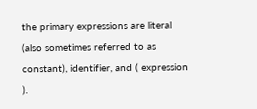the primary expressions are literal (also sometimes referred to as constant), identifier, and ( expression ).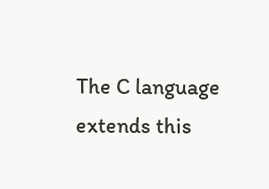The C language extends this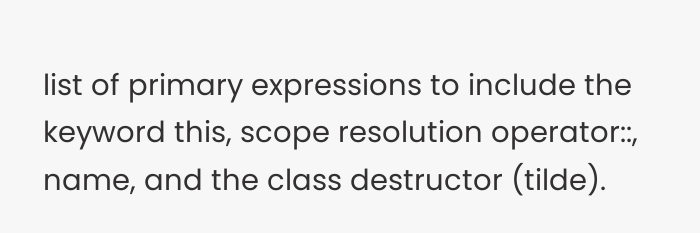list of primary expressions to include the keyword this, scope resolution operator::, name, and the class destructor (tilde).